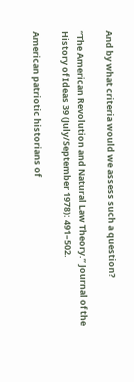And by what criteria would we assess such a question?

“The American Revolution and Natural Law Theory.” Journal of the History of Ideas 39 (July/September 1978): 491–502.

American patriotic historians of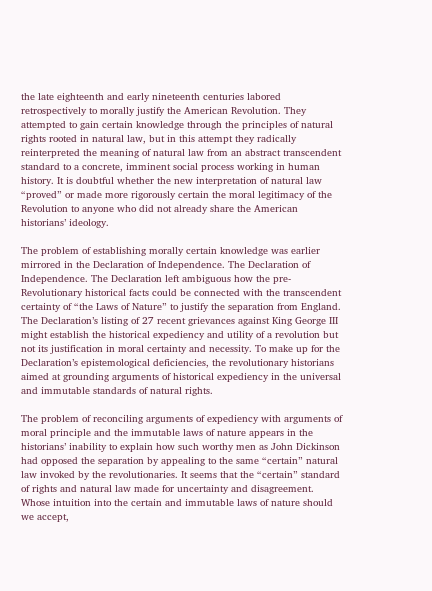the late eighteenth and early nineteenth centuries labored retrospectively to morally justify the American Revolution. They attempted to gain certain knowledge through the principles of natural rights rooted in natural law, but in this attempt they radically reinterpreted the meaning of natural law from an abstract transcendent standard to a concrete, imminent social process working in human history. It is doubtful whether the new interpretation of natural law “proved” or made more rigorously certain the moral legitimacy of the Revolution to anyone who did not already share the American historians’ ideology.

The problem of establishing morally certain knowledge was earlier mirrored in the Declaration of Independence. The Declaration of Independence. The Declaration left ambiguous how the pre‐Revolutionary historical facts could be connected with the transcendent certainty of “the Laws of Nature” to justify the separation from England. The Declaration’s listing of 27 recent grievances against King George III might establish the historical expediency and utility of a revolution but not its justification in moral certainty and necessity. To make up for the Declaration’s epistemological deficiencies, the revolutionary historians aimed at grounding arguments of historical expediency in the universal and immutable standards of natural rights.

The problem of reconciling arguments of expediency with arguments of moral principle and the immutable laws of nature appears in the historians’ inability to explain how such worthy men as John Dickinson had opposed the separation by appealing to the same “certain” natural law invoked by the revolutionaries. It seems that the “certain” standard of rights and natural law made for uncertainty and disagreement. Whose intuition into the certain and immutable laws of nature should we accept,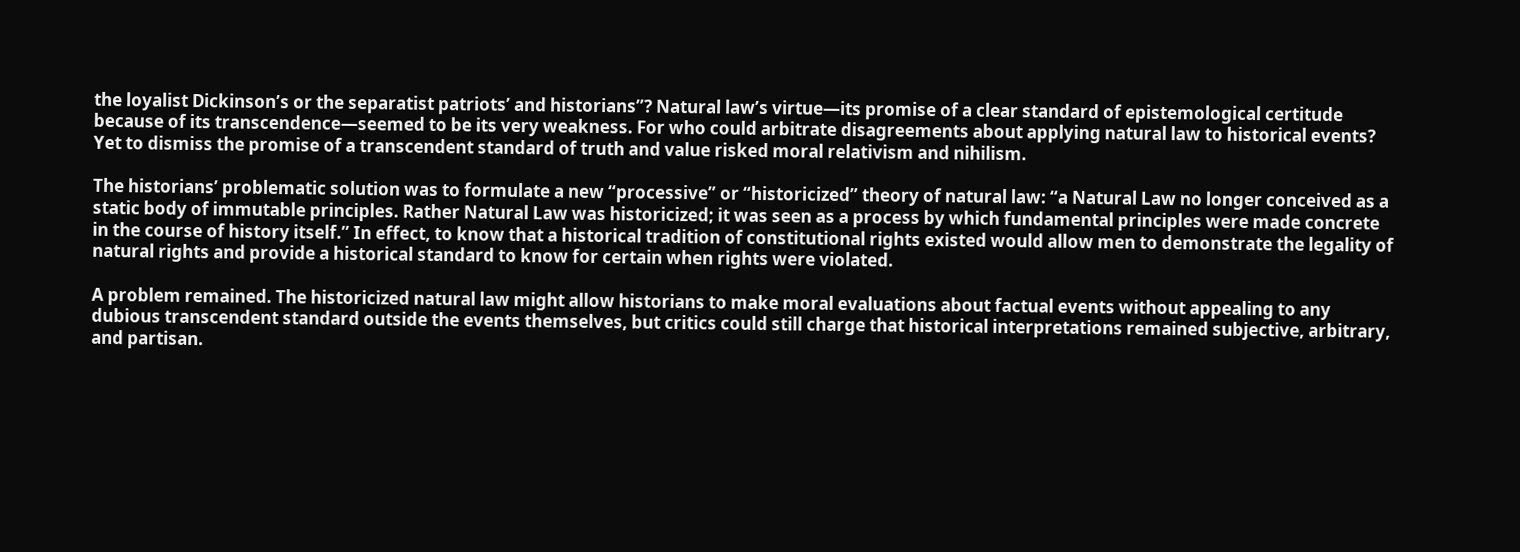the loyalist Dickinson’s or the separatist patriots’ and historians”? Natural law’s virtue—its promise of a clear standard of epistemological certitude because of its transcendence—seemed to be its very weakness. For who could arbitrate disagreements about applying natural law to historical events? Yet to dismiss the promise of a transcendent standard of truth and value risked moral relativism and nihilism.

The historians’ problematic solution was to formulate a new “processive” or “historicized” theory of natural law: “a Natural Law no longer conceived as a static body of immutable principles. Rather Natural Law was historicized; it was seen as a process by which fundamental principles were made concrete in the course of history itself.” In effect, to know that a historical tradition of constitutional rights existed would allow men to demonstrate the legality of natural rights and provide a historical standard to know for certain when rights were violated.

A problem remained. The historicized natural law might allow historians to make moral evaluations about factual events without appealing to any dubious transcendent standard outside the events themselves, but critics could still charge that historical interpretations remained subjective, arbitrary, and partisan.